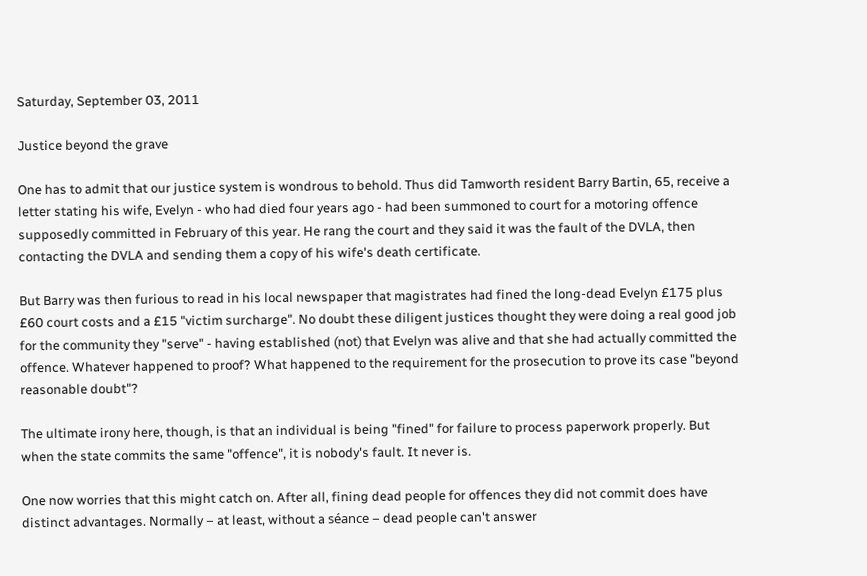Saturday, September 03, 2011

Justice beyond the grave

One has to admit that our justice system is wondrous to behold. Thus did Tamworth resident Barry Bartin, 65, receive a letter stating his wife, Evelyn - who had died four years ago - had been summoned to court for a motoring offence supposedly committed in February of this year. He rang the court and they said it was the fault of the DVLA, then contacting the DVLA and sending them a copy of his wife's death certificate.

But Barry was then furious to read in his local newspaper that magistrates had fined the long-dead Evelyn £175 plus £60 court costs and a £15 "victim surcharge". No doubt these diligent justices thought they were doing a real good job for the community they "serve" - having established (not) that Evelyn was alive and that she had actually committed the offence. Whatever happened to proof? What happened to the requirement for the prosecution to prove its case "beyond reasonable doubt"?

The ultimate irony here, though, is that an individual is being "fined" for failure to process paperwork properly. But when the state commits the same "offence", it is nobody's fault. It never is.

One now worries that this might catch on. After all, fining dead people for offences they did not commit does have distinct advantages. Normally – at least, without a séance – dead people can't answer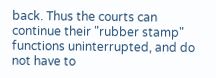back. Thus the courts can continue their "rubber stamp" functions uninterrupted, and do not have to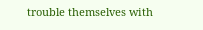trouble themselves with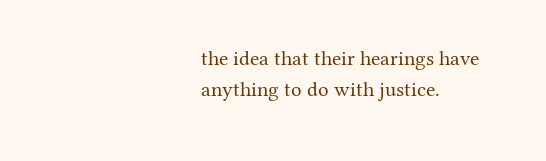the idea that their hearings have anything to do with justice.